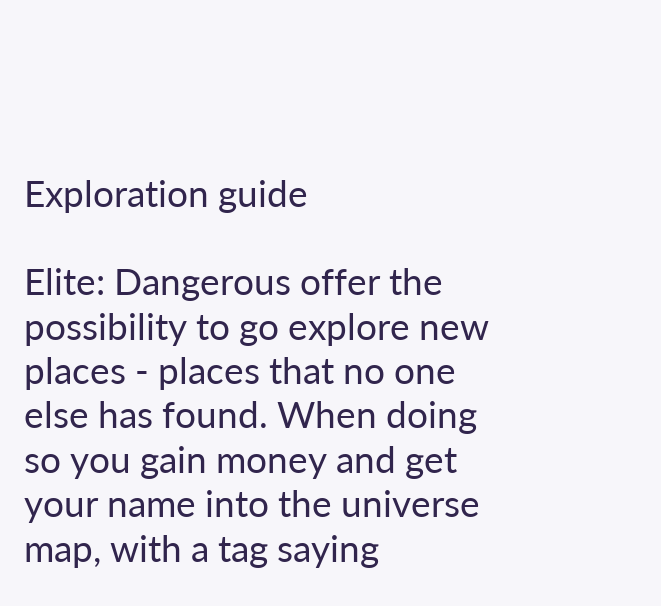Exploration guide

Elite: Dangerous offer the possibility to go explore new places - places that no one else has found. When doing so you gain money and get your name into the universe map, with a tag saying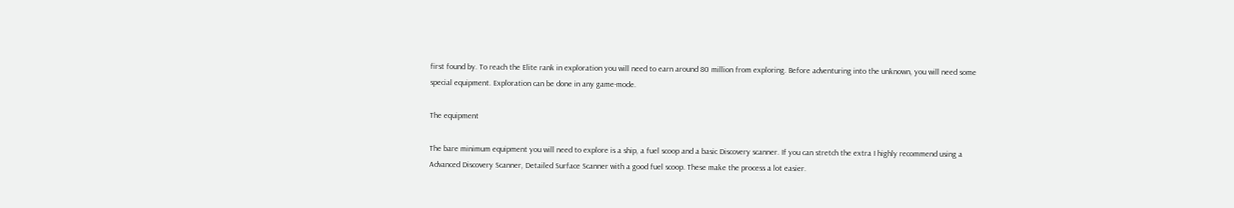first found by. To reach the Elite rank in exploration you will need to earn around 80 million from exploring. Before adventuring into the unknown, you will need some special equipment. Exploration can be done in any game-mode.

The equipment

The bare minimum equipment you will need to explore is a ship, a fuel scoop and a basic Discovery scanner. If you can stretch the extra I highly recommend using a Advanced Discovery Scanner, Detailed Surface Scanner with a good fuel scoop. These make the process a lot easier.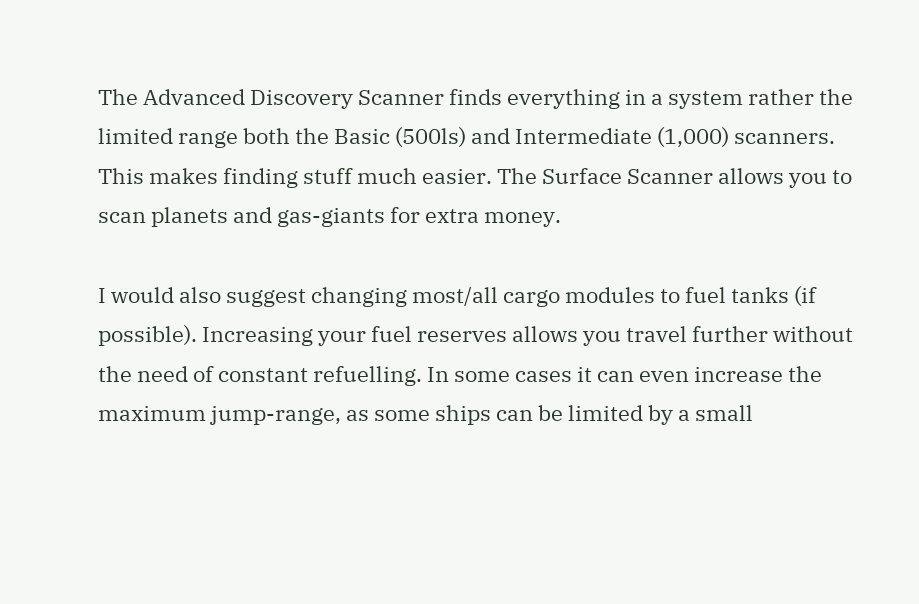The Advanced Discovery Scanner finds everything in a system rather the limited range both the Basic (500ls) and Intermediate (1,000) scanners. This makes finding stuff much easier. The Surface Scanner allows you to scan planets and gas-giants for extra money.

I would also suggest changing most/all cargo modules to fuel tanks (if possible). Increasing your fuel reserves allows you travel further without the need of constant refuelling. In some cases it can even increase the maximum jump-range, as some ships can be limited by a small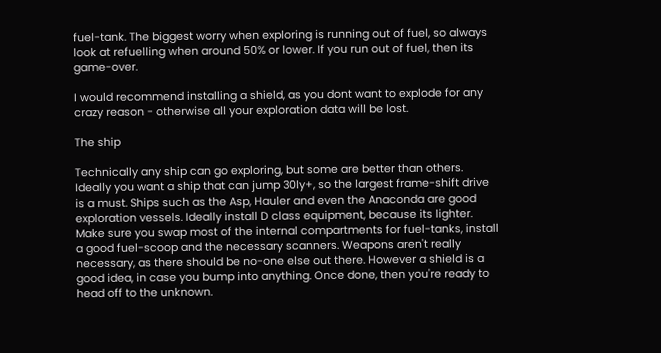fuel-tank. The biggest worry when exploring is running out of fuel, so always look at refuelling when around 50% or lower. If you run out of fuel, then its game-over.

I would recommend installing a shield, as you dont want to explode for any crazy reason - otherwise all your exploration data will be lost.

The ship

Technically any ship can go exploring, but some are better than others. Ideally you want a ship that can jump 30ly+, so the largest frame-shift drive is a must. Ships such as the Asp, Hauler and even the Anaconda are good exploration vessels. Ideally install D class equipment, because its lighter. Make sure you swap most of the internal compartments for fuel-tanks, install a good fuel-scoop and the necessary scanners. Weapons aren't really necessary, as there should be no-one else out there. However a shield is a good idea, in case you bump into anything. Once done, then you're ready to head off to the unknown.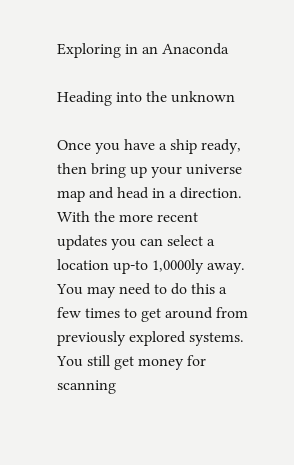Exploring in an Anaconda

Heading into the unknown

Once you have a ship ready, then bring up your universe map and head in a direction. With the more recent updates you can select a location up-to 1,0000ly away. You may need to do this a few times to get around from previously explored systems. You still get money for scanning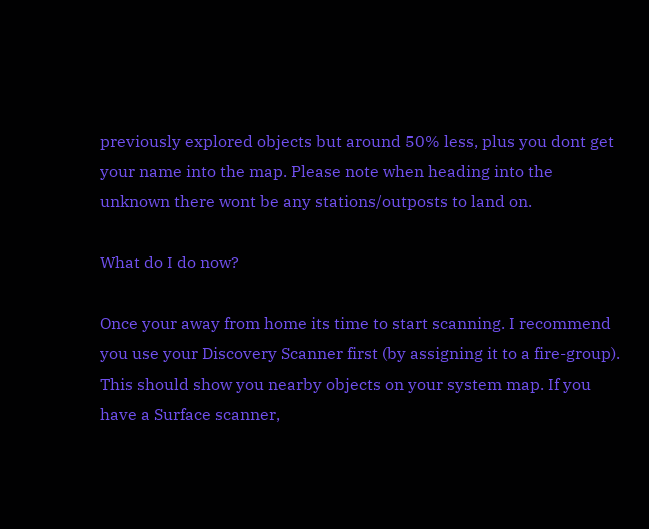previously explored objects but around 50% less, plus you dont get your name into the map. Please note when heading into the unknown there wont be any stations/outposts to land on.

What do I do now?

Once your away from home its time to start scanning. I recommend you use your Discovery Scanner first (by assigning it to a fire-group). This should show you nearby objects on your system map. If you have a Surface scanner,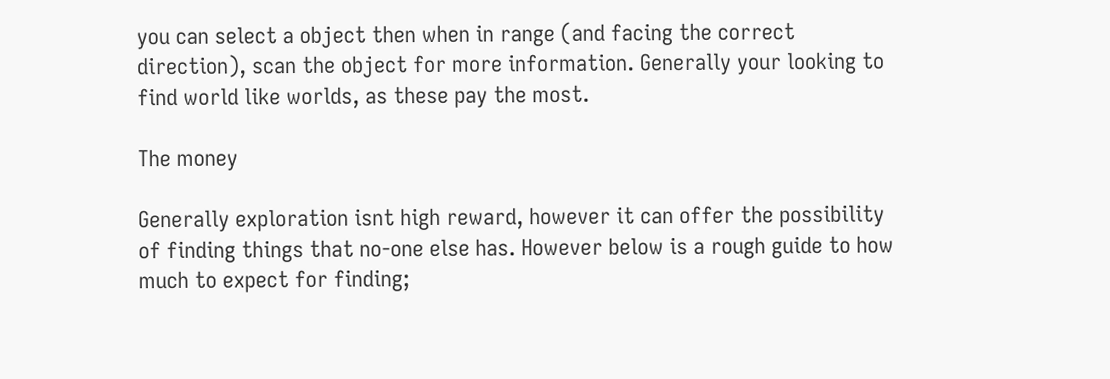you can select a object then when in range (and facing the correct direction), scan the object for more information. Generally your looking to find world like worlds, as these pay the most.

The money

Generally exploration isnt high reward, however it can offer the possibility of finding things that no-one else has. However below is a rough guide to how much to expect for finding;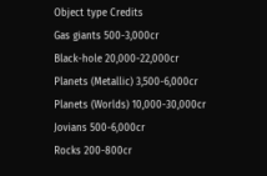Object type Credits
Gas giants 500-3,000cr
Black-hole 20,000-22,000cr
Planets (Metallic) 3,500-6,000cr
Planets (Worlds) 10,000-30,000cr
Jovians 500-6,000cr
Rocks 200-800cr